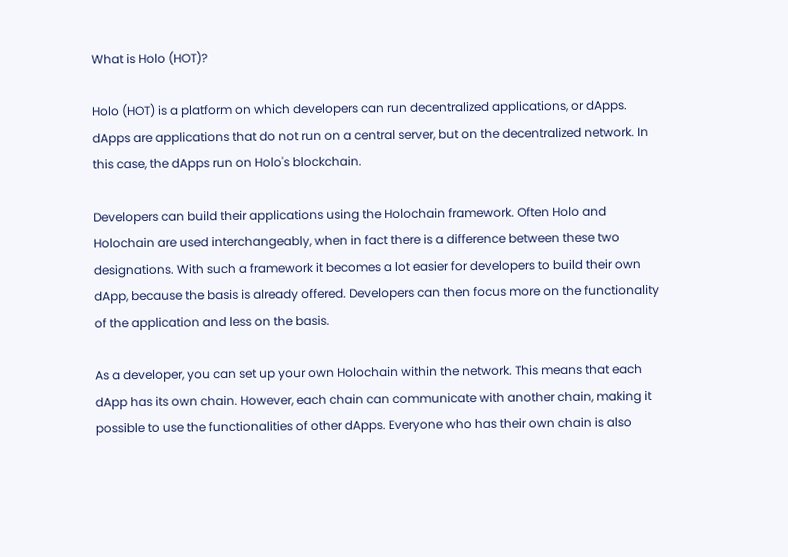What is Holo (HOT)?

Holo (HOT) is a platform on which developers can run decentralized applications, or dApps. dApps are applications that do not run on a central server, but on the decentralized network. In this case, the dApps run on Holo's blockchain.

Developers can build their applications using the Holochain framework. Often Holo and Holochain are used interchangeably, when in fact there is a difference between these two designations. With such a framework it becomes a lot easier for developers to build their own dApp, because the basis is already offered. Developers can then focus more on the functionality of the application and less on the basis.

As a developer, you can set up your own Holochain within the network. This means that each dApp has its own chain. However, each chain can communicate with another chain, making it possible to use the functionalities of other dApps. Everyone who has their own chain is also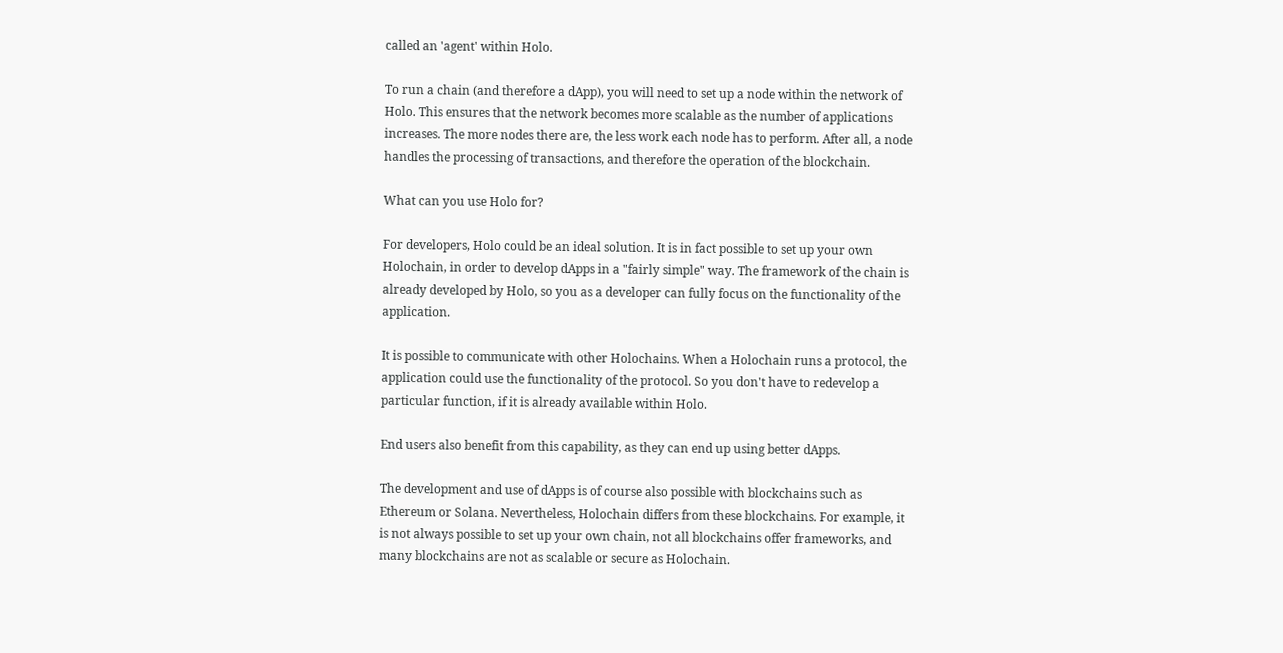called an 'agent' within Holo.

To run a chain (and therefore a dApp), you will need to set up a node within the network of Holo. This ensures that the network becomes more scalable as the number of applications increases. The more nodes there are, the less work each node has to perform. After all, a node handles the processing of transactions, and therefore the operation of the blockchain.

What can you use Holo for?

For developers, Holo could be an ideal solution. It is in fact possible to set up your own Holochain, in order to develop dApps in a "fairly simple" way. The framework of the chain is already developed by Holo, so you as a developer can fully focus on the functionality of the application.

It is possible to communicate with other Holochains. When a Holochain runs a protocol, the application could use the functionality of the protocol. So you don't have to redevelop a particular function, if it is already available within Holo.

End users also benefit from this capability, as they can end up using better dApps.

The development and use of dApps is of course also possible with blockchains such as Ethereum or Solana. Nevertheless, Holochain differs from these blockchains. For example, it is not always possible to set up your own chain, not all blockchains offer frameworks, and many blockchains are not as scalable or secure as Holochain.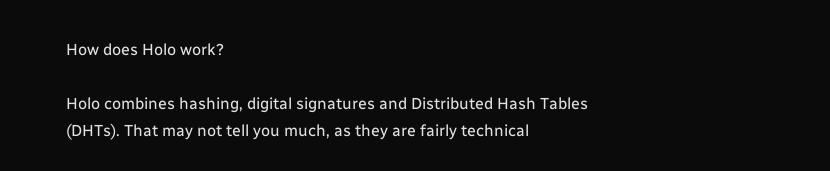How does Holo work?

Holo combines hashing, digital signatures and Distributed Hash Tables (DHTs). That may not tell you much, as they are fairly technical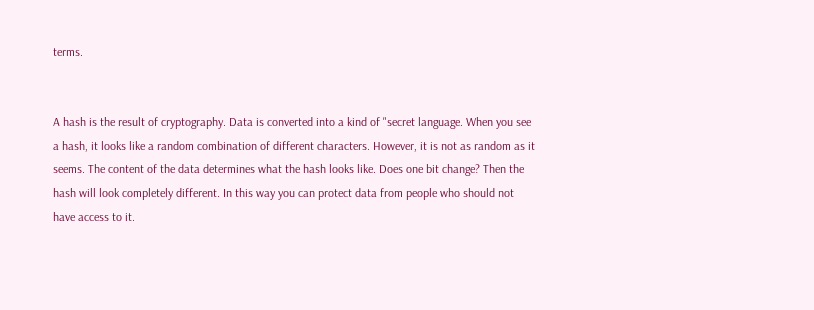terms.


A hash is the result of cryptography. Data is converted into a kind of "secret language. When you see a hash, it looks like a random combination of different characters. However, it is not as random as it seems. The content of the data determines what the hash looks like. Does one bit change? Then the hash will look completely different. In this way you can protect data from people who should not have access to it.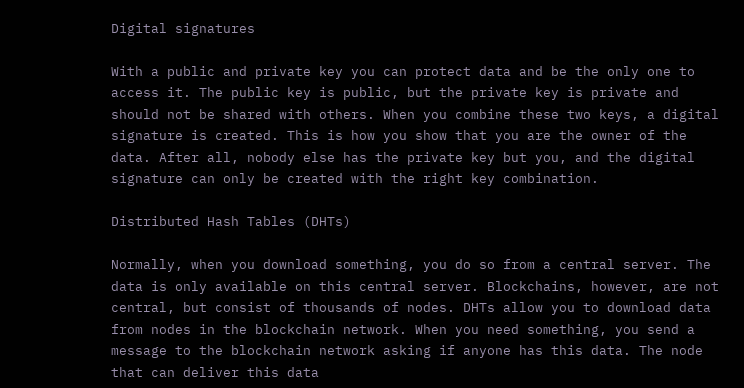Digital signatures

With a public and private key you can protect data and be the only one to access it. The public key is public, but the private key is private and should not be shared with others. When you combine these two keys, a digital signature is created. This is how you show that you are the owner of the data. After all, nobody else has the private key but you, and the digital signature can only be created with the right key combination.

Distributed Hash Tables (DHTs)

Normally, when you download something, you do so from a central server. The data is only available on this central server. Blockchains, however, are not central, but consist of thousands of nodes. DHTs allow you to download data from nodes in the blockchain network. When you need something, you send a message to the blockchain network asking if anyone has this data. The node that can deliver this data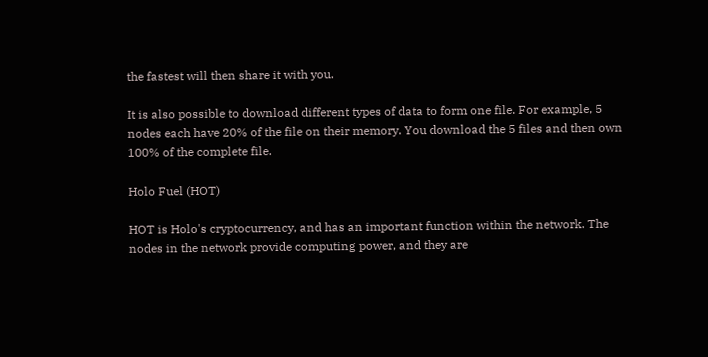the fastest will then share it with you.

It is also possible to download different types of data to form one file. For example, 5 nodes each have 20% of the file on their memory. You download the 5 files and then own 100% of the complete file.

Holo Fuel (HOT)

HOT is Holo's cryptocurrency, and has an important function within the network. The nodes in the network provide computing power, and they are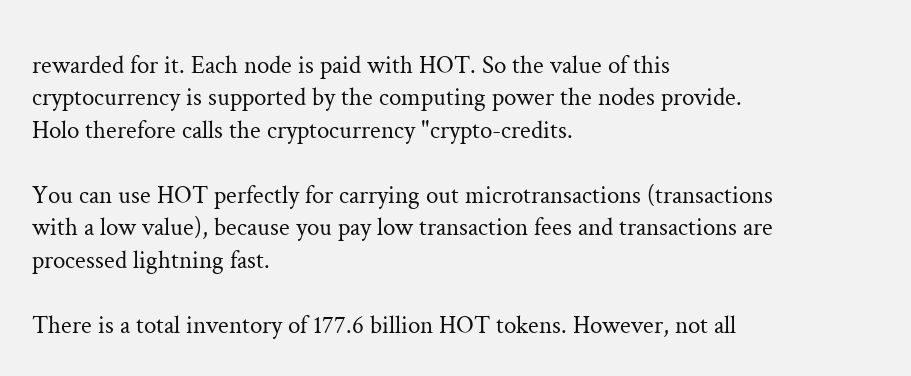rewarded for it. Each node is paid with HOT. So the value of this cryptocurrency is supported by the computing power the nodes provide. Holo therefore calls the cryptocurrency "crypto-credits.

You can use HOT perfectly for carrying out microtransactions (transactions with a low value), because you pay low transaction fees and transactions are processed lightning fast.

There is a total inventory of 177.6 billion HOT tokens. However, not all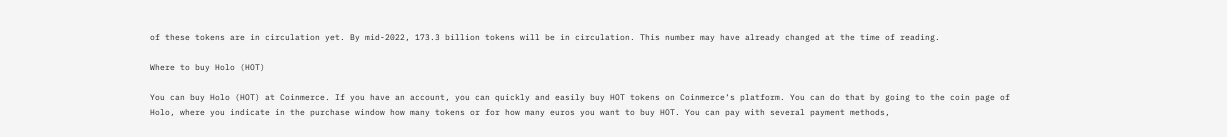of these tokens are in circulation yet. By mid-2022, 173.3 billion tokens will be in circulation. This number may have already changed at the time of reading.

Where to buy Holo (HOT)

You can buy Holo (HOT) at Coinmerce. If you have an account, you can quickly and easily buy HOT tokens on Coinmerce‘s platform. You can do that by going to the coin page of Holo, where you indicate in the purchase window how many tokens or for how many euros you want to buy HOT. You can pay with several payment methods,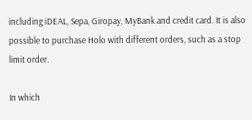including iDEAL, Sepa, Giropay, MyBank and credit card. It is also possible to purchase Holo with different orders, such as a stop limit order.

In which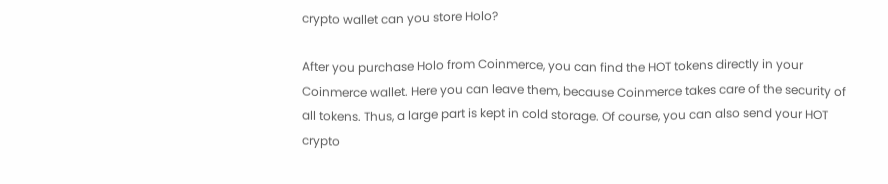crypto wallet can you store Holo?

After you purchase Holo from Coinmerce, you can find the HOT tokens directly in your Coinmerce wallet. Here you can leave them, because Coinmerce takes care of the security of all tokens. Thus, a large part is kept in cold storage. Of course, you can also send your HOT crypto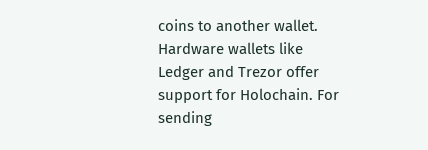coins to another wallet. Hardware wallets like Ledger and Trezor offer support for Holochain. For sending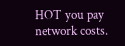HOT you pay network costs.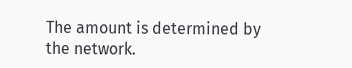The amount is determined by the network.